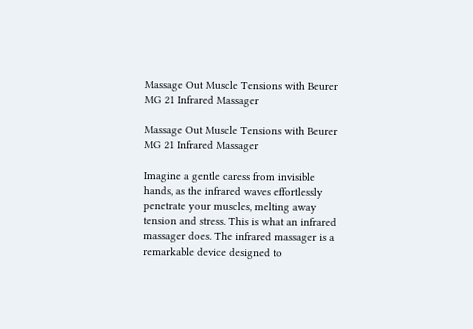Massage Out Muscle Tensions with Beurer MG 21 Infrared Massager

Massage Out Muscle Tensions with Beurer MG 21 Infrared Massager

Imagine a gentle caress from invisible hands, as the infrared waves effortlessly penetrate your muscles, melting away tension and stress. This is what an infrared massager does. The infrared massager is a remarkable device designed to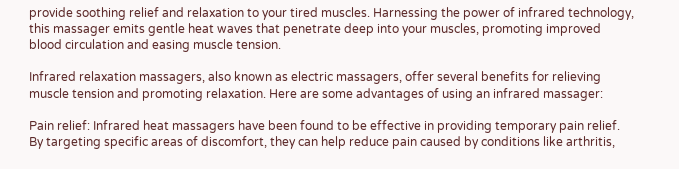provide soothing relief and relaxation to your tired muscles. Harnessing the power of infrared technology, this massager emits gentle heat waves that penetrate deep into your muscles, promoting improved blood circulation and easing muscle tension.

Infrared relaxation massagers, also known as electric massagers, offer several benefits for relieving muscle tension and promoting relaxation. Here are some advantages of using an infrared massager:

Pain relief: Infrared heat massagers have been found to be effective in providing temporary pain relief. By targeting specific areas of discomfort, they can help reduce pain caused by conditions like arthritis,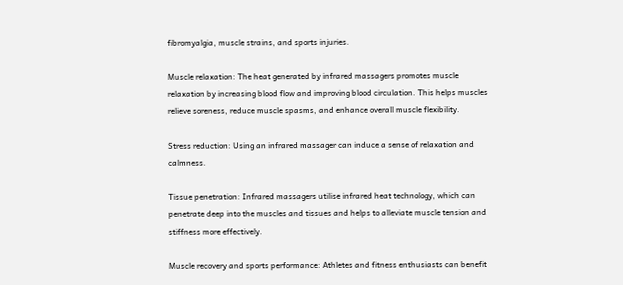fibromyalgia, muscle strains, and sports injuries.

Muscle relaxation: The heat generated by infrared massagers promotes muscle relaxation by increasing blood flow and improving blood circulation. This helps muscles relieve soreness, reduce muscle spasms, and enhance overall muscle flexibility.

Stress reduction: Using an infrared massager can induce a sense of relaxation and calmness.

Tissue penetration: Infrared massagers utilise infrared heat technology, which can penetrate deep into the muscles and tissues and helps to alleviate muscle tension and stiffness more effectively.

Muscle recovery and sports performance: Athletes and fitness enthusiasts can benefit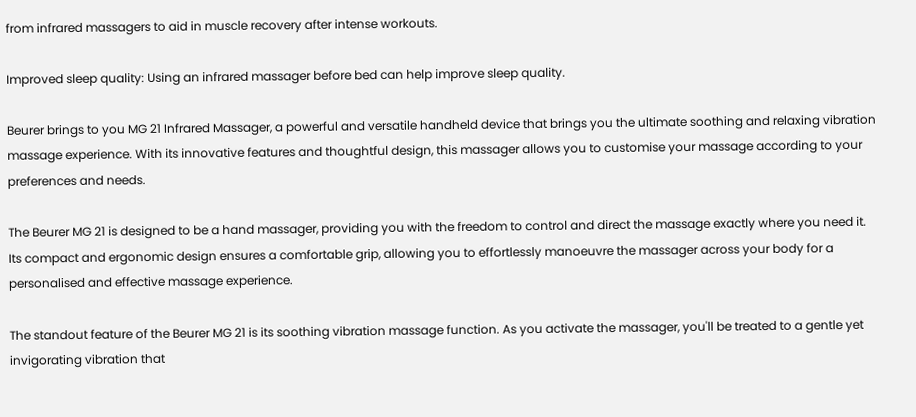from infrared massagers to aid in muscle recovery after intense workouts.

Improved sleep quality: Using an infrared massager before bed can help improve sleep quality.

Beurer brings to you MG 21 Infrared Massager, a powerful and versatile handheld device that brings you the ultimate soothing and relaxing vibration massage experience. With its innovative features and thoughtful design, this massager allows you to customise your massage according to your preferences and needs.

The Beurer MG 21 is designed to be a hand massager, providing you with the freedom to control and direct the massage exactly where you need it. Its compact and ergonomic design ensures a comfortable grip, allowing you to effortlessly manoeuvre the massager across your body for a personalised and effective massage experience.

The standout feature of the Beurer MG 21 is its soothing vibration massage function. As you activate the massager, you'll be treated to a gentle yet invigorating vibration that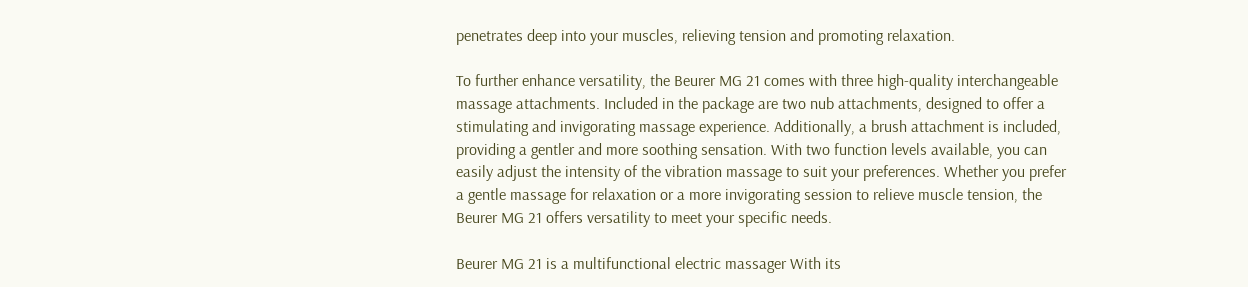penetrates deep into your muscles, relieving tension and promoting relaxation.

To further enhance versatility, the Beurer MG 21 comes with three high-quality interchangeable massage attachments. Included in the package are two nub attachments, designed to offer a stimulating and invigorating massage experience. Additionally, a brush attachment is included, providing a gentler and more soothing sensation. With two function levels available, you can easily adjust the intensity of the vibration massage to suit your preferences. Whether you prefer a gentle massage for relaxation or a more invigorating session to relieve muscle tension, the Beurer MG 21 offers versatility to meet your specific needs.

Beurer MG 21 is a multifunctional electric massager With its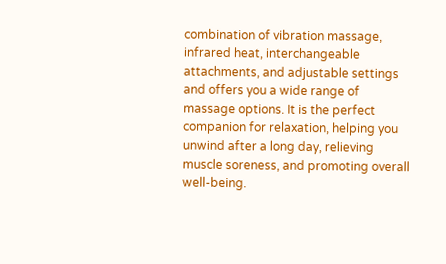combination of vibration massage, infrared heat, interchangeable attachments, and adjustable settings and offers you a wide range of massage options. It is the perfect companion for relaxation, helping you unwind after a long day, relieving muscle soreness, and promoting overall well-being.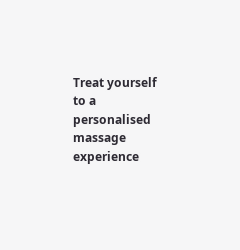Treat yourself to a personalised massage experience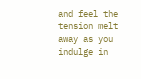and feel the tension melt away as you indulge in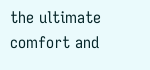the ultimate comfort and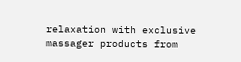relaxation with exclusive massager products from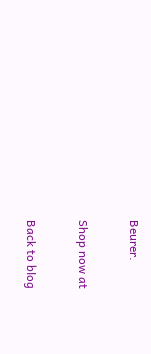Beurer.

Shop now at

Back to blog